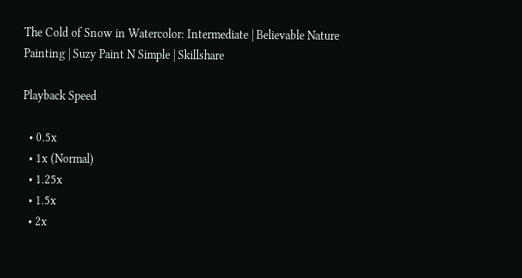The Cold of Snow in Watercolor: Intermediate | Believable Nature Painting | Suzy Paint N Simple | Skillshare

Playback Speed

  • 0.5x
  • 1x (Normal)
  • 1.25x
  • 1.5x
  • 2x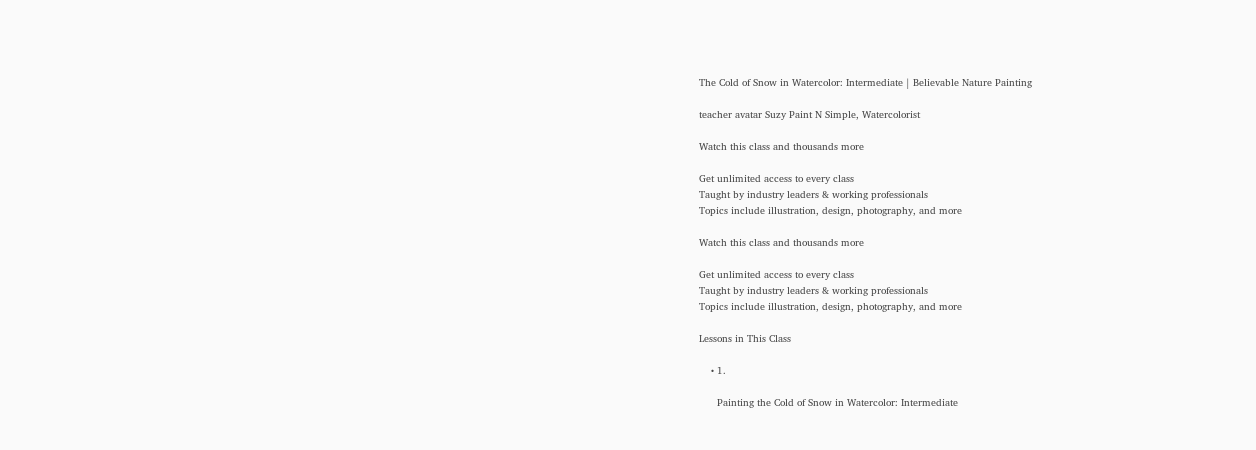The Cold of Snow in Watercolor: Intermediate | Believable Nature Painting

teacher avatar Suzy Paint N Simple, Watercolorist

Watch this class and thousands more

Get unlimited access to every class
Taught by industry leaders & working professionals
Topics include illustration, design, photography, and more

Watch this class and thousands more

Get unlimited access to every class
Taught by industry leaders & working professionals
Topics include illustration, design, photography, and more

Lessons in This Class

    • 1.

      Painting the Cold of Snow in Watercolor: Intermediate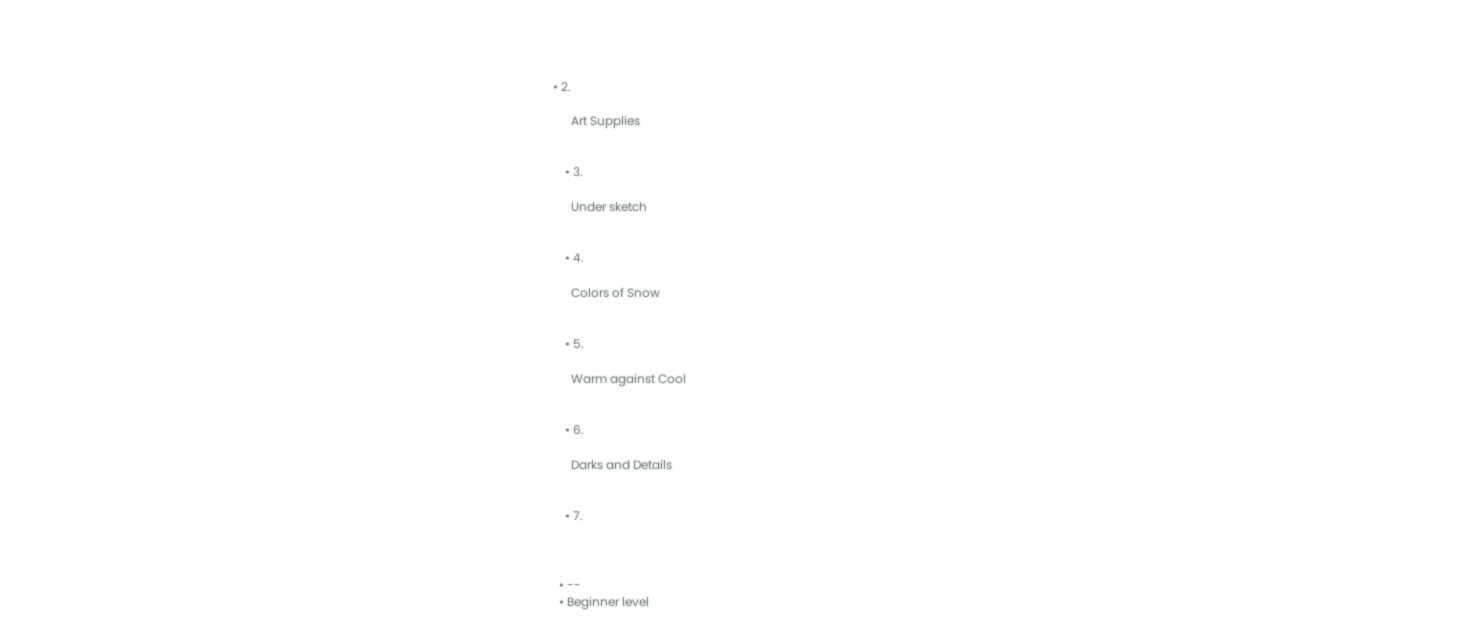• 2.

      Art Supplies


    • 3.

      Under sketch


    • 4.

      Colors of Snow


    • 5.

      Warm against Cool


    • 6.

      Darks and Details


    • 7.



  • --
  • Beginner level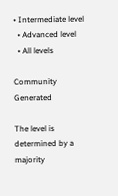• Intermediate level
  • Advanced level
  • All levels

Community Generated

The level is determined by a majority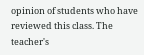opinion of students who have reviewed this class. The teacher's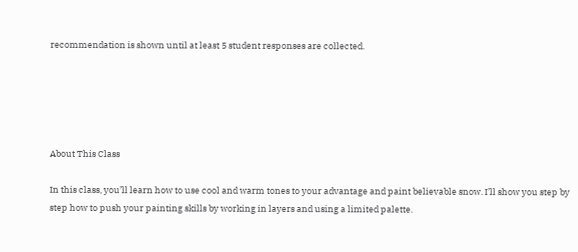recommendation is shown until at least 5 student responses are collected.





About This Class

In this class, you’ll learn how to use cool and warm tones to your advantage and paint believable snow. I’ll show you step by step how to push your painting skills by working in layers and using a limited palette.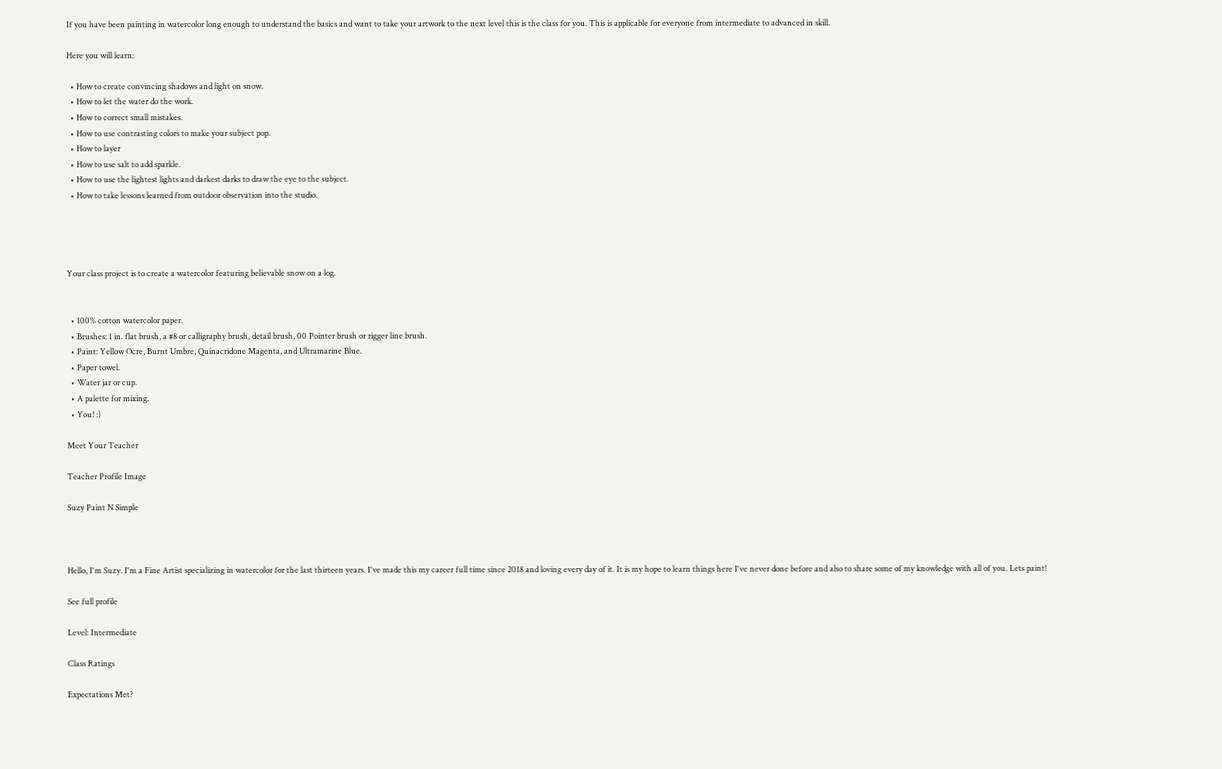If you have been painting in watercolor long enough to understand the basics and want to take your artwork to the next level this is the class for you. This is applicable for everyone from intermediate to advanced in skill.

Here you will learn:

  • How to create convincing shadows and light on snow.
  • How to let the water do the work.
  • How to correct small mistakes.
  • How to use contrasting colors to make your subject pop.
  • How to layer
  • How to use salt to add sparkle.
  • How to use the lightest lights and darkest darks to draw the eye to the subject.
  • How to take lessons learned from outdoor observation into the studio.




Your class project is to create a watercolor featuring believable snow on a log.


  • 100% cotton watercolor paper.
  • Brushes: 1 in. flat brush, a #8 or calligraphy brush, detail brush, 00 Pointer brush or rigger line brush.
  • Paint: Yellow Ocre, Burnt Umbre, Quinacridone Magenta, and Ultramarine Blue.
  • Paper towel.
  • Water jar or cup.
  • A palette for mixing.
  • You! :)

Meet Your Teacher

Teacher Profile Image

Suzy Paint N Simple



Hello, I'm Suzy. I'm a Fine Artist specializing in watercolor for the last thirteen years. I've made this my career full time since 2018 and loving every day of it. It is my hope to learn things here I've never done before and also to share some of my knowledge with all of you. Lets paint!

See full profile

Level: Intermediate

Class Ratings

Expectations Met?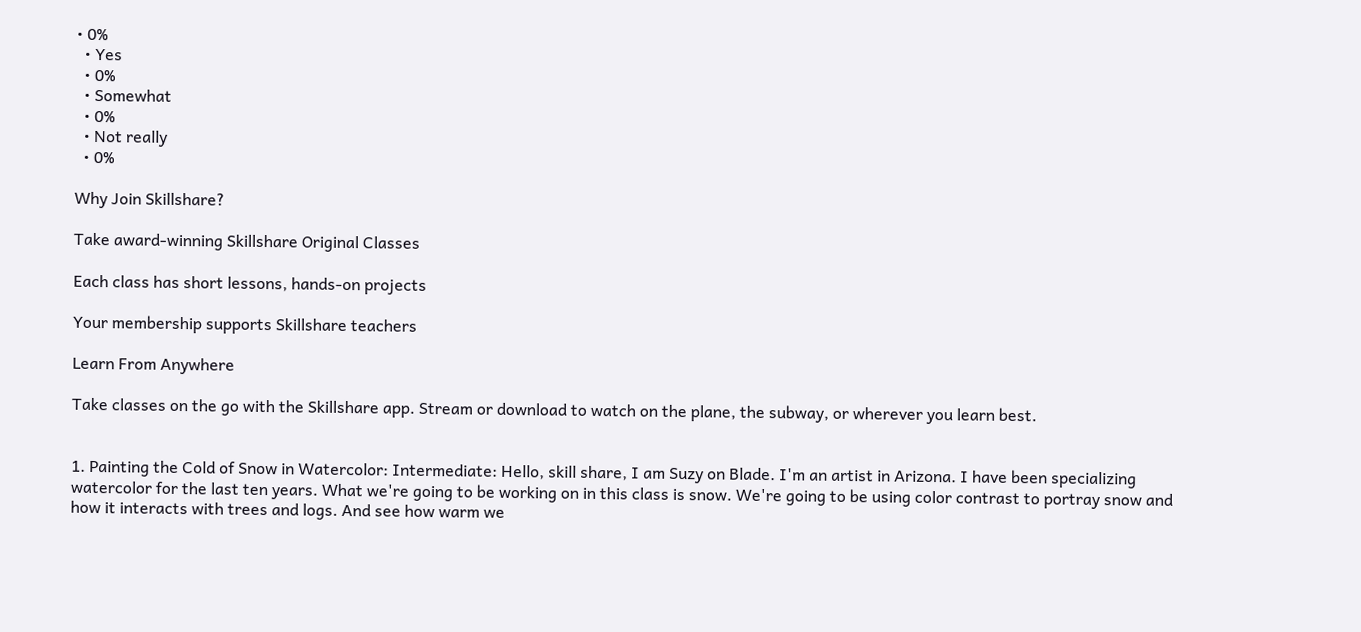• 0%
  • Yes
  • 0%
  • Somewhat
  • 0%
  • Not really
  • 0%

Why Join Skillshare?

Take award-winning Skillshare Original Classes

Each class has short lessons, hands-on projects

Your membership supports Skillshare teachers

Learn From Anywhere

Take classes on the go with the Skillshare app. Stream or download to watch on the plane, the subway, or wherever you learn best.


1. Painting the Cold of Snow in Watercolor: Intermediate: Hello, skill share, I am Suzy on Blade. I'm an artist in Arizona. I have been specializing watercolor for the last ten years. What we're going to be working on in this class is snow. We're going to be using color contrast to portray snow and how it interacts with trees and logs. And see how warm we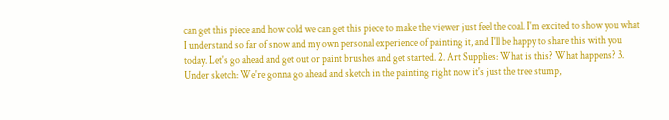can get this piece and how cold we can get this piece to make the viewer just feel the coal. I'm excited to show you what I understand so far of snow and my own personal experience of painting it, and I'll be happy to share this with you today. Let's go ahead and get out or paint brushes and get started. 2. Art Supplies: What is this? What happens? 3. Under sketch: We're gonna go ahead and sketch in the painting right now it's just the tree stump,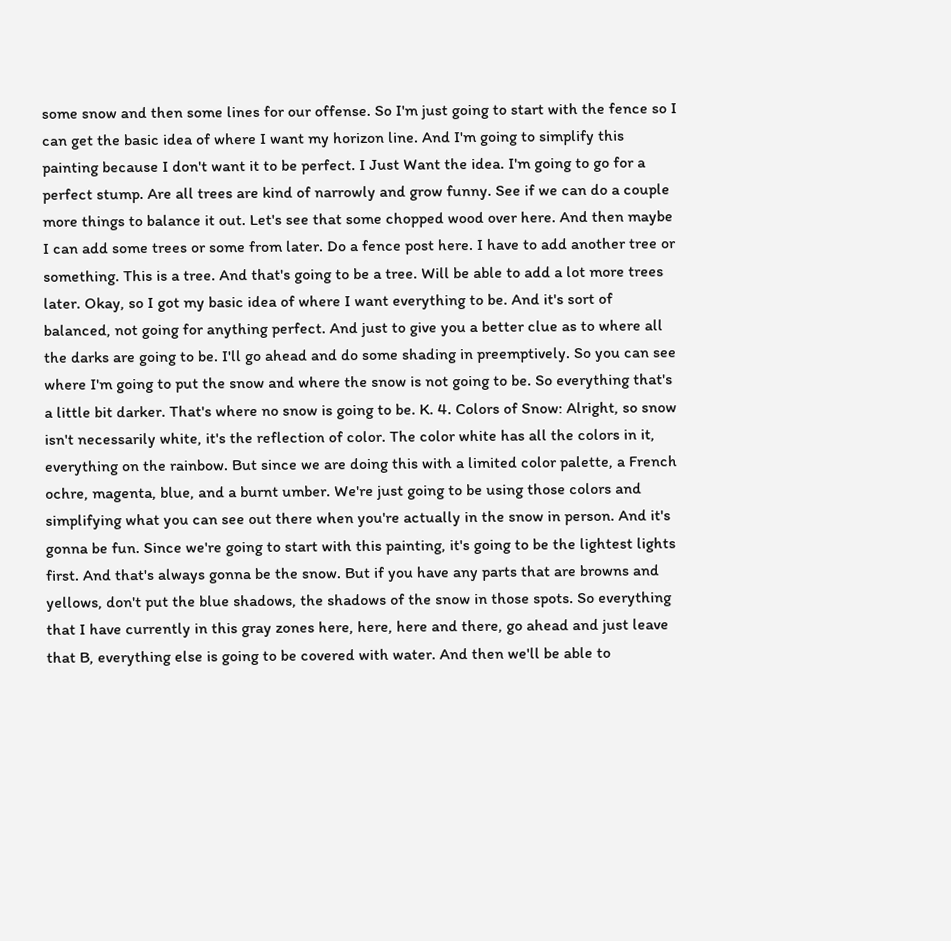some snow and then some lines for our offense. So I'm just going to start with the fence so I can get the basic idea of where I want my horizon line. And I'm going to simplify this painting because I don't want it to be perfect. I Just Want the idea. I'm going to go for a perfect stump. Are all trees are kind of narrowly and grow funny. See if we can do a couple more things to balance it out. Let's see that some chopped wood over here. And then maybe I can add some trees or some from later. Do a fence post here. I have to add another tree or something. This is a tree. And that's going to be a tree. Will be able to add a lot more trees later. Okay, so I got my basic idea of where I want everything to be. And it's sort of balanced, not going for anything perfect. And just to give you a better clue as to where all the darks are going to be. I'll go ahead and do some shading in preemptively. So you can see where I'm going to put the snow and where the snow is not going to be. So everything that's a little bit darker. That's where no snow is going to be. K. 4. Colors of Snow: Alright, so snow isn't necessarily white, it's the reflection of color. The color white has all the colors in it, everything on the rainbow. But since we are doing this with a limited color palette, a French ochre, magenta, blue, and a burnt umber. We're just going to be using those colors and simplifying what you can see out there when you're actually in the snow in person. And it's gonna be fun. Since we're going to start with this painting, it's going to be the lightest lights first. And that's always gonna be the snow. But if you have any parts that are browns and yellows, don't put the blue shadows, the shadows of the snow in those spots. So everything that I have currently in this gray zones here, here, here and there, go ahead and just leave that B, everything else is going to be covered with water. And then we'll be able to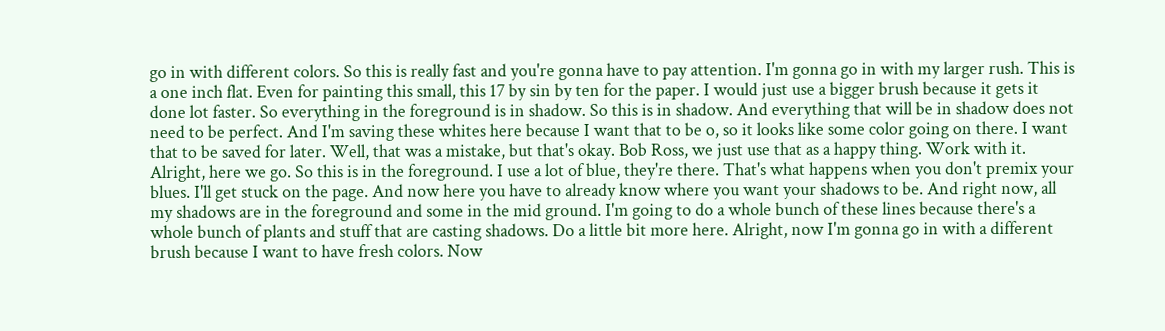go in with different colors. So this is really fast and you're gonna have to pay attention. I'm gonna go in with my larger rush. This is a one inch flat. Even for painting this small, this 17 by sin by ten for the paper. I would just use a bigger brush because it gets it done lot faster. So everything in the foreground is in shadow. So this is in shadow. And everything that will be in shadow does not need to be perfect. And I'm saving these whites here because I want that to be o, so it looks like some color going on there. I want that to be saved for later. Well, that was a mistake, but that's okay. Bob Ross, we just use that as a happy thing. Work with it. Alright, here we go. So this is in the foreground. I use a lot of blue, they're there. That's what happens when you don't premix your blues. I'll get stuck on the page. And now here you have to already know where you want your shadows to be. And right now, all my shadows are in the foreground and some in the mid ground. I'm going to do a whole bunch of these lines because there's a whole bunch of plants and stuff that are casting shadows. Do a little bit more here. Alright, now I'm gonna go in with a different brush because I want to have fresh colors. Now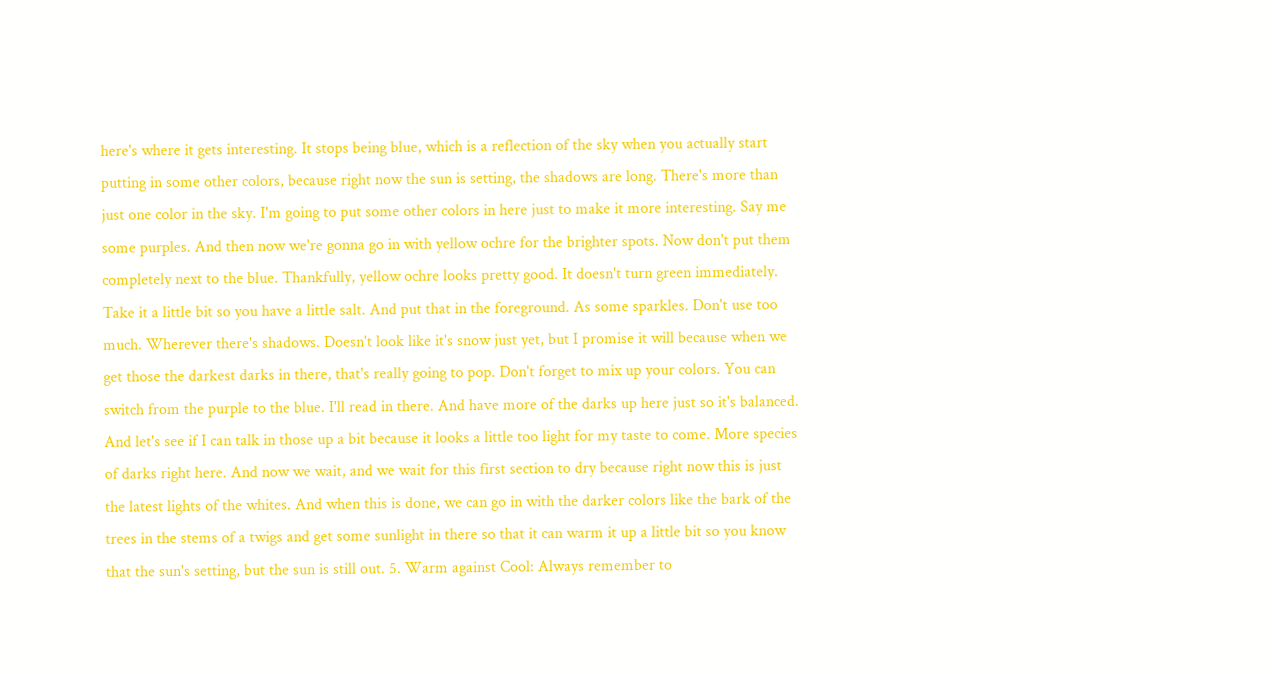here's where it gets interesting. It stops being blue, which is a reflection of the sky when you actually start putting in some other colors, because right now the sun is setting, the shadows are long. There's more than just one color in the sky. I'm going to put some other colors in here just to make it more interesting. Say me some purples. And then now we're gonna go in with yellow ochre for the brighter spots. Now don't put them completely next to the blue. Thankfully, yellow ochre looks pretty good. It doesn't turn green immediately. Take it a little bit so you have a little salt. And put that in the foreground. As some sparkles. Don't use too much. Wherever there's shadows. Doesn't look like it's snow just yet, but I promise it will because when we get those the darkest darks in there, that's really going to pop. Don't forget to mix up your colors. You can switch from the purple to the blue. I'll read in there. And have more of the darks up here just so it's balanced. And let's see if I can talk in those up a bit because it looks a little too light for my taste to come. More species of darks right here. And now we wait, and we wait for this first section to dry because right now this is just the latest lights of the whites. And when this is done, we can go in with the darker colors like the bark of the trees in the stems of a twigs and get some sunlight in there so that it can warm it up a little bit so you know that the sun's setting, but the sun is still out. 5. Warm against Cool: Always remember to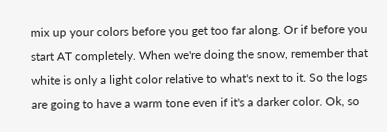mix up your colors before you get too far along. Or if before you start AT completely. When we're doing the snow, remember that white is only a light color relative to what's next to it. So the logs are going to have a warm tone even if it's a darker color. Ok, so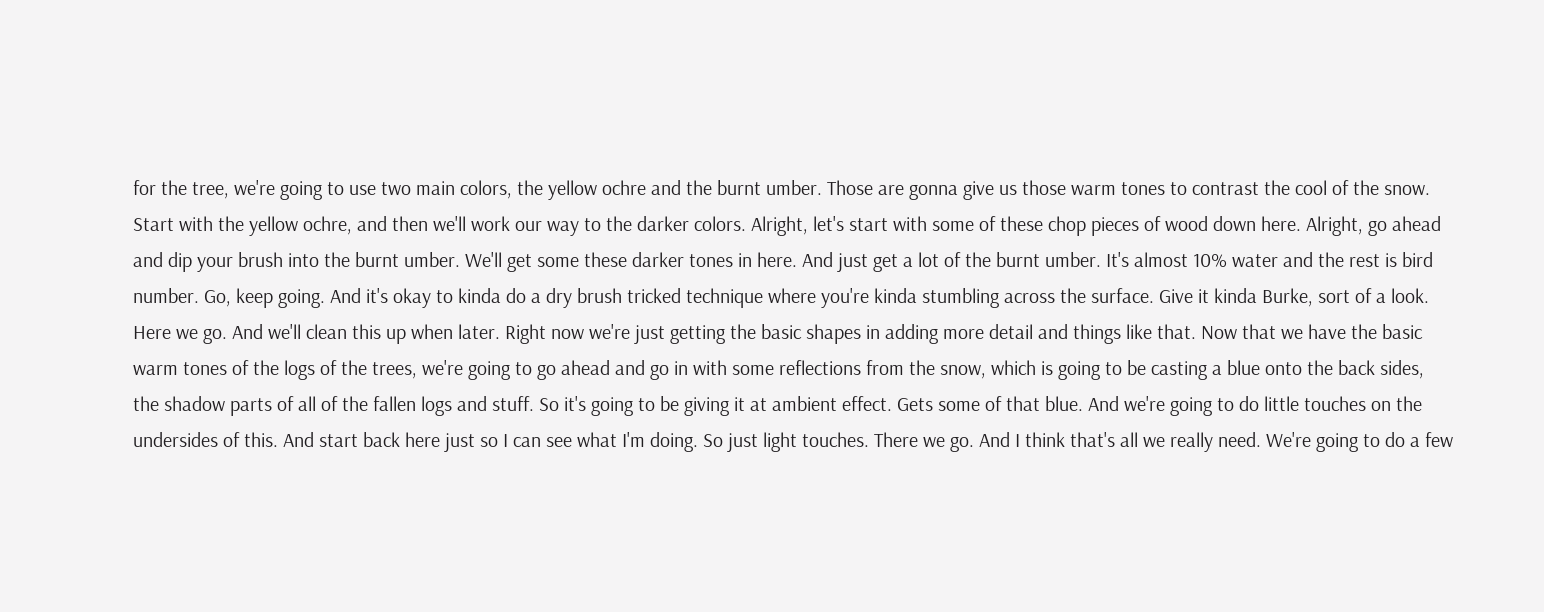for the tree, we're going to use two main colors, the yellow ochre and the burnt umber. Those are gonna give us those warm tones to contrast the cool of the snow. Start with the yellow ochre, and then we'll work our way to the darker colors. Alright, let's start with some of these chop pieces of wood down here. Alright, go ahead and dip your brush into the burnt umber. We'll get some these darker tones in here. And just get a lot of the burnt umber. It's almost 10% water and the rest is bird number. Go, keep going. And it's okay to kinda do a dry brush tricked technique where you're kinda stumbling across the surface. Give it kinda Burke, sort of a look. Here we go. And we'll clean this up when later. Right now we're just getting the basic shapes in adding more detail and things like that. Now that we have the basic warm tones of the logs of the trees, we're going to go ahead and go in with some reflections from the snow, which is going to be casting a blue onto the back sides, the shadow parts of all of the fallen logs and stuff. So it's going to be giving it at ambient effect. Gets some of that blue. And we're going to do little touches on the undersides of this. And start back here just so I can see what I'm doing. So just light touches. There we go. And I think that's all we really need. We're going to do a few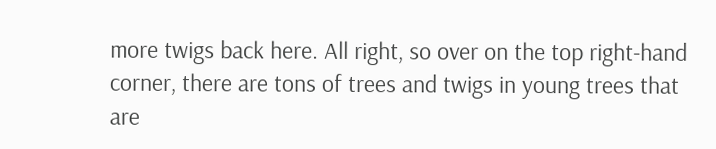more twigs back here. All right, so over on the top right-hand corner, there are tons of trees and twigs in young trees that are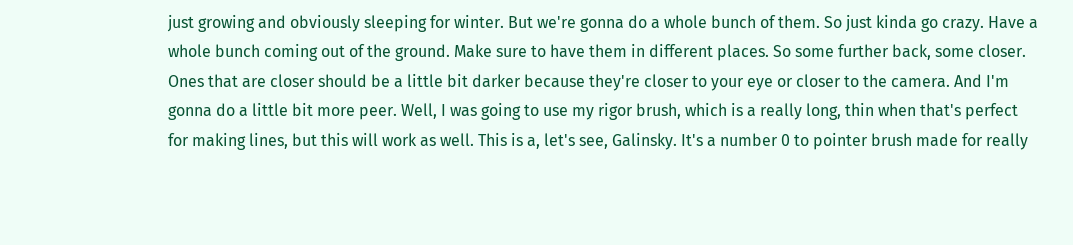just growing and obviously sleeping for winter. But we're gonna do a whole bunch of them. So just kinda go crazy. Have a whole bunch coming out of the ground. Make sure to have them in different places. So some further back, some closer. Ones that are closer should be a little bit darker because they're closer to your eye or closer to the camera. And I'm gonna do a little bit more peer. Well, I was going to use my rigor brush, which is a really long, thin when that's perfect for making lines, but this will work as well. This is a, let's see, Galinsky. It's a number 0 to pointer brush made for really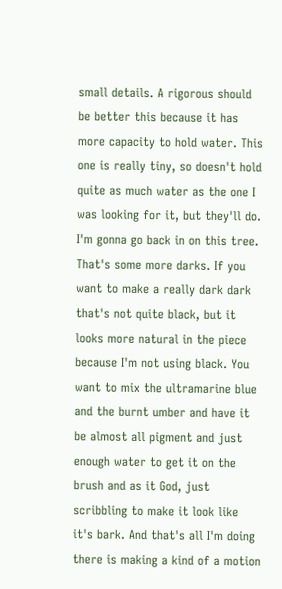small details. A rigorous should be better this because it has more capacity to hold water. This one is really tiny, so doesn't hold quite as much water as the one I was looking for it, but they'll do. I'm gonna go back in on this tree. That's some more darks. If you want to make a really dark dark that's not quite black, but it looks more natural in the piece because I'm not using black. You want to mix the ultramarine blue and the burnt umber and have it be almost all pigment and just enough water to get it on the brush and as it God, just scribbling to make it look like it's bark. And that's all I'm doing there is making a kind of a motion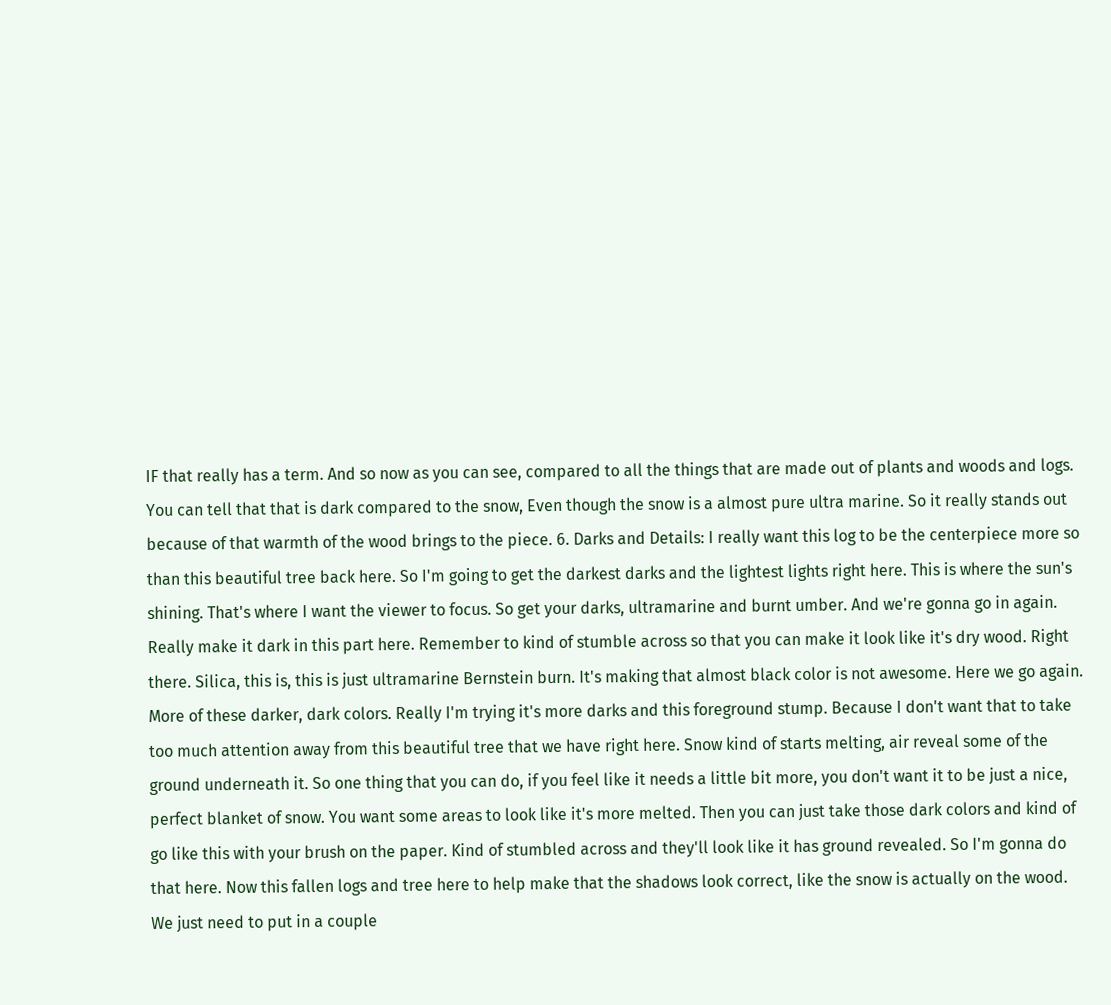IF that really has a term. And so now as you can see, compared to all the things that are made out of plants and woods and logs. You can tell that that is dark compared to the snow, Even though the snow is a almost pure ultra marine. So it really stands out because of that warmth of the wood brings to the piece. 6. Darks and Details: I really want this log to be the centerpiece more so than this beautiful tree back here. So I'm going to get the darkest darks and the lightest lights right here. This is where the sun's shining. That's where I want the viewer to focus. So get your darks, ultramarine and burnt umber. And we're gonna go in again. Really make it dark in this part here. Remember to kind of stumble across so that you can make it look like it's dry wood. Right there. Silica, this is, this is just ultramarine Bernstein burn. It's making that almost black color is not awesome. Here we go again. More of these darker, dark colors. Really I'm trying it's more darks and this foreground stump. Because I don't want that to take too much attention away from this beautiful tree that we have right here. Snow kind of starts melting, air reveal some of the ground underneath it. So one thing that you can do, if you feel like it needs a little bit more, you don't want it to be just a nice, perfect blanket of snow. You want some areas to look like it's more melted. Then you can just take those dark colors and kind of go like this with your brush on the paper. Kind of stumbled across and they'll look like it has ground revealed. So I'm gonna do that here. Now this fallen logs and tree here to help make that the shadows look correct, like the snow is actually on the wood. We just need to put in a couple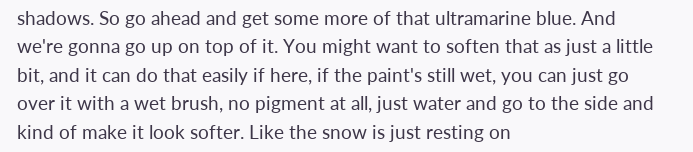shadows. So go ahead and get some more of that ultramarine blue. And we're gonna go up on top of it. You might want to soften that as just a little bit, and it can do that easily if here, if the paint's still wet, you can just go over it with a wet brush, no pigment at all, just water and go to the side and kind of make it look softer. Like the snow is just resting on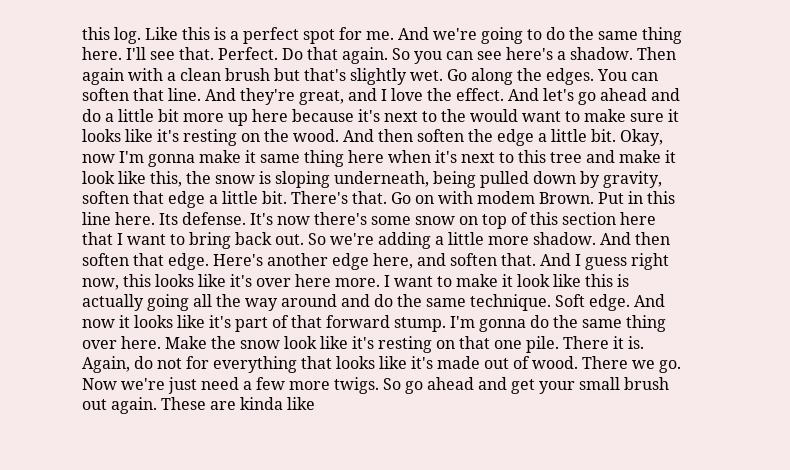this log. Like this is a perfect spot for me. And we're going to do the same thing here. I'll see that. Perfect. Do that again. So you can see here's a shadow. Then again with a clean brush but that's slightly wet. Go along the edges. You can soften that line. And they're great, and I love the effect. And let's go ahead and do a little bit more up here because it's next to the would want to make sure it looks like it's resting on the wood. And then soften the edge a little bit. Okay, now I'm gonna make it same thing here when it's next to this tree and make it look like this, the snow is sloping underneath, being pulled down by gravity, soften that edge a little bit. There's that. Go on with modem Brown. Put in this line here. Its defense. It's now there's some snow on top of this section here that I want to bring back out. So we're adding a little more shadow. And then soften that edge. Here's another edge here, and soften that. And I guess right now, this looks like it's over here more. I want to make it look like this is actually going all the way around and do the same technique. Soft edge. And now it looks like it's part of that forward stump. I'm gonna do the same thing over here. Make the snow look like it's resting on that one pile. There it is. Again, do not for everything that looks like it's made out of wood. There we go. Now we're just need a few more twigs. So go ahead and get your small brush out again. These are kinda like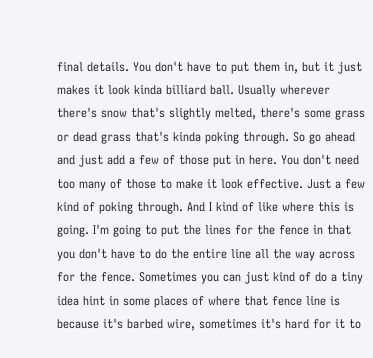final details. You don't have to put them in, but it just makes it look kinda billiard ball. Usually wherever there's snow that's slightly melted, there's some grass or dead grass that's kinda poking through. So go ahead and just add a few of those put in here. You don't need too many of those to make it look effective. Just a few kind of poking through. And I kind of like where this is going. I'm going to put the lines for the fence in that you don't have to do the entire line all the way across for the fence. Sometimes you can just kind of do a tiny idea hint in some places of where that fence line is because it's barbed wire, sometimes it's hard for it to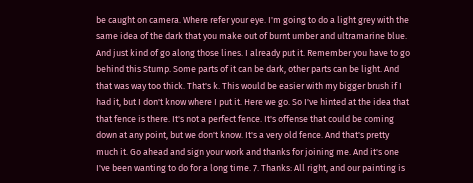be caught on camera. Where refer your eye. I'm going to do a light grey with the same idea of the dark that you make out of burnt umber and ultramarine blue. And just kind of go along those lines. I already put it. Remember you have to go behind this Stump. Some parts of it can be dark, other parts can be light. And that was way too thick. That's k. This would be easier with my bigger brush if I had it, but I don't know where I put it. Here we go. So I've hinted at the idea that that fence is there. It's not a perfect fence. It's offense that could be coming down at any point, but we don't know. It's a very old fence. And that's pretty much it. Go ahead and sign your work and thanks for joining me. And it's one I've been wanting to do for a long time. 7. Thanks: All right, and our painting is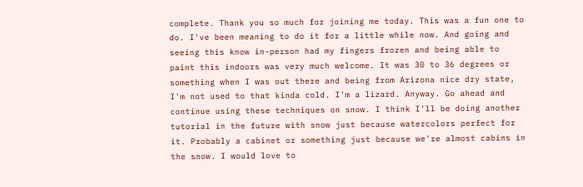complete. Thank you so much for joining me today. This was a fun one to do. I've been meaning to do it for a little while now. And going and seeing this know in-person had my fingers frozen and being able to paint this indoors was very much welcome. It was 30 to 36 degrees or something when I was out there and being from Arizona nice dry state, I'm not used to that kinda cold. I'm a lizard. Anyway. Go ahead and continue using these techniques on snow. I think I'll be doing another tutorial in the future with snow just because watercolors perfect for it. Probably a cabinet or something just because we're almost cabins in the snow. I would love to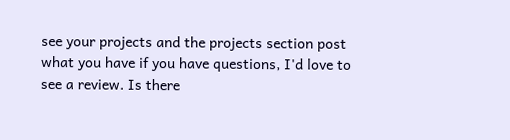see your projects and the projects section post what you have if you have questions, I'd love to see a review. Is there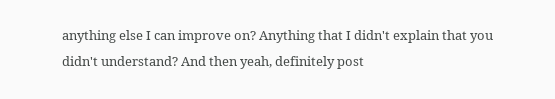anything else I can improve on? Anything that I didn't explain that you didn't understand? And then yeah, definitely post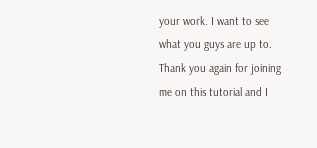your work. I want to see what you guys are up to. Thank you again for joining me on this tutorial and I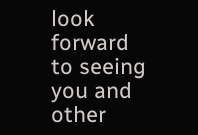look forward to seeing you and other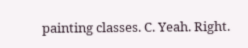painting classes. C. Yeah. Right.